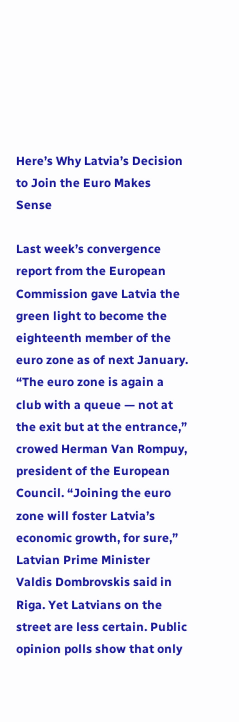Here’s Why Latvia’s Decision to Join the Euro Makes Sense

Last week’s convergence report from the European Commission gave Latvia the green light to become the eighteenth member of the euro zone as of next January. “The euro zone is again a club with a queue — not at the exit but at the entrance,” crowed Herman Van Rompuy, president of the European Council. “Joining the euro zone will foster Latvia’s economic growth, for sure,” Latvian Prime Minister Valdis Dombrovskis said in Riga. Yet Latvians on the street are less certain. Public opinion polls show that only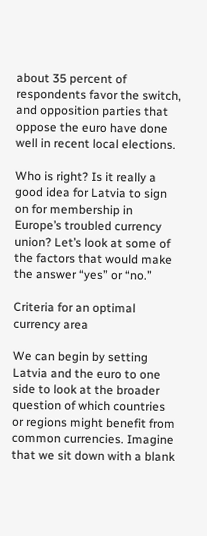about 35 percent of respondents favor the switch, and opposition parties that oppose the euro have done well in recent local elections.

Who is right? Is it really a good idea for Latvia to sign on for membership in Europe’s troubled currency union? Let’s look at some of the factors that would make the answer “yes” or “no.”

Criteria for an optimal currency area

We can begin by setting Latvia and the euro to one side to look at the broader question of which countries or regions might benefit from common currencies. Imagine that we sit down with a blank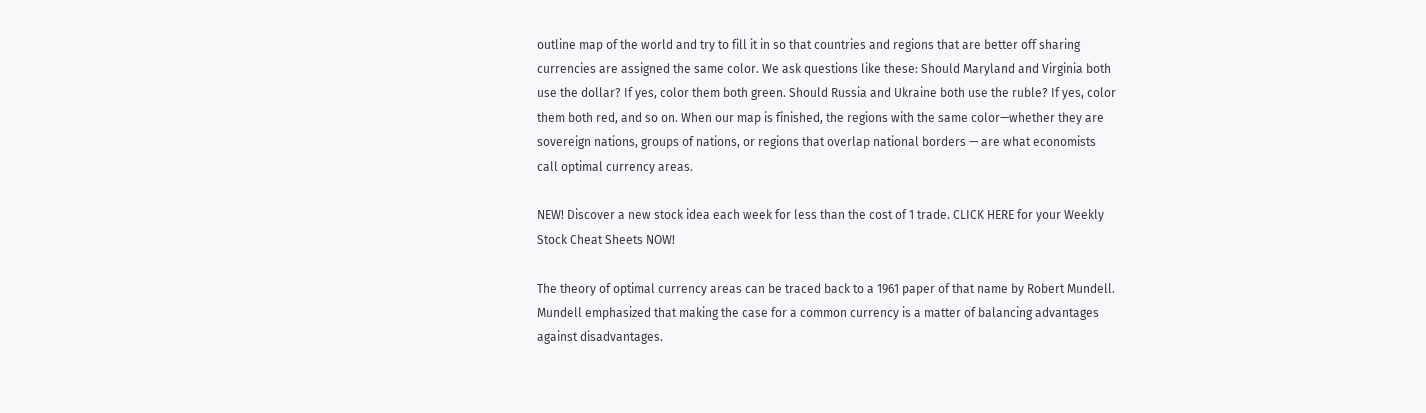outline map of the world and try to fill it in so that countries and regions that are better off sharing currencies are assigned the same color. We ask questions like these: Should Maryland and Virginia both use the dollar? If yes, color them both green. Should Russia and Ukraine both use the ruble? If yes, color them both red, and so on. When our map is finished, the regions with the same color—whether they are sovereign nations, groups of nations, or regions that overlap national borders — are what economists call optimal currency areas.

NEW! Discover a new stock idea each week for less than the cost of 1 trade. CLICK HERE for your Weekly Stock Cheat Sheets NOW!

The theory of optimal currency areas can be traced back to a 1961 paper of that name by Robert Mundell.  Mundell emphasized that making the case for a common currency is a matter of balancing advantages against disadvantages.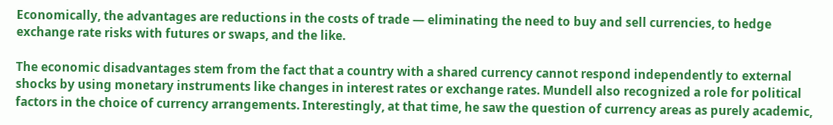Economically, the advantages are reductions in the costs of trade — eliminating the need to buy and sell currencies, to hedge exchange rate risks with futures or swaps, and the like.

The economic disadvantages stem from the fact that a country with a shared currency cannot respond independently to external shocks by using monetary instruments like changes in interest rates or exchange rates. Mundell also recognized a role for political factors in the choice of currency arrangements. Interestingly, at that time, he saw the question of currency areas as purely academic,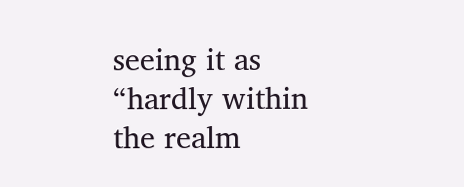seeing it as “hardly within the realm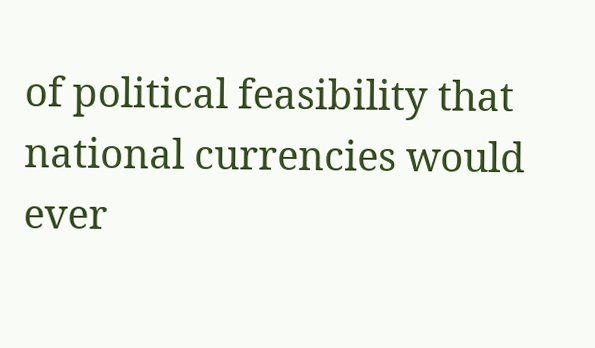of political feasibility that national currencies would ever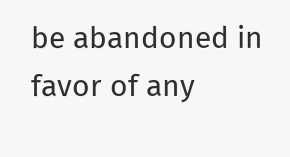be abandoned in favor of any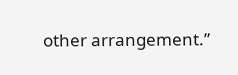other arrangement.”